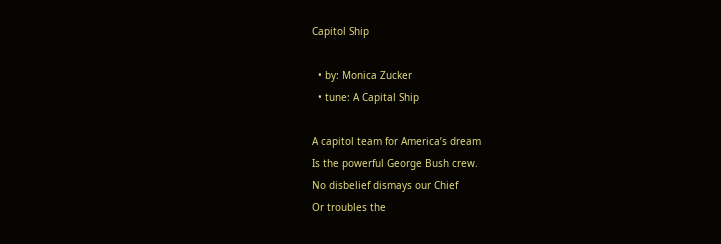Capitol Ship

  • by: Monica Zucker
  • tune: A Capital Ship

A capitol team for America’s dream
Is the powerful George Bush crew.
No disbelief dismays our Chief
Or troubles the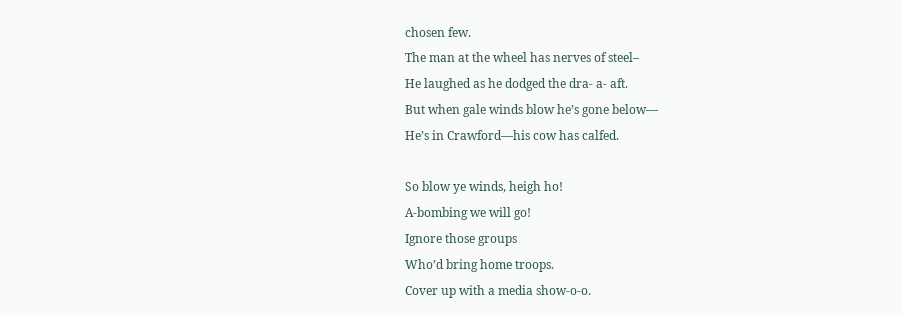chosen few.
The man at the wheel has nerves of steel–
He laughed as he dodged the dra- a- aft.
But when gale winds blow he’s gone below—
He’s in Crawford—his cow has calfed.

So blow ye winds, heigh ho!
A-bombing we will go!
Ignore those groups
Who’d bring home troops.
Cover up with a media show-o-o.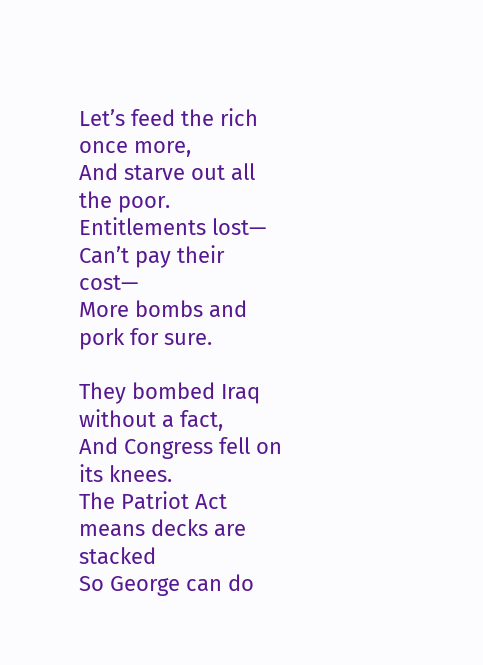Let’s feed the rich once more,
And starve out all the poor.
Entitlements lost—
Can’t pay their cost—
More bombs and pork for sure.

They bombed Iraq without a fact,
And Congress fell on its knees.
The Patriot Act means decks are stacked
So George can do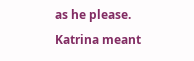as he please.
Katrina meant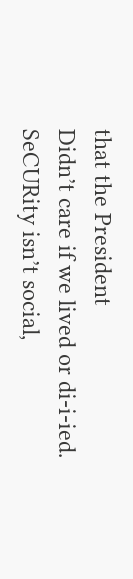that the President
Didn’t care if we lived or di-i-ied.
SeCURity isn’t social,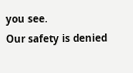you see.
Our safety is denied